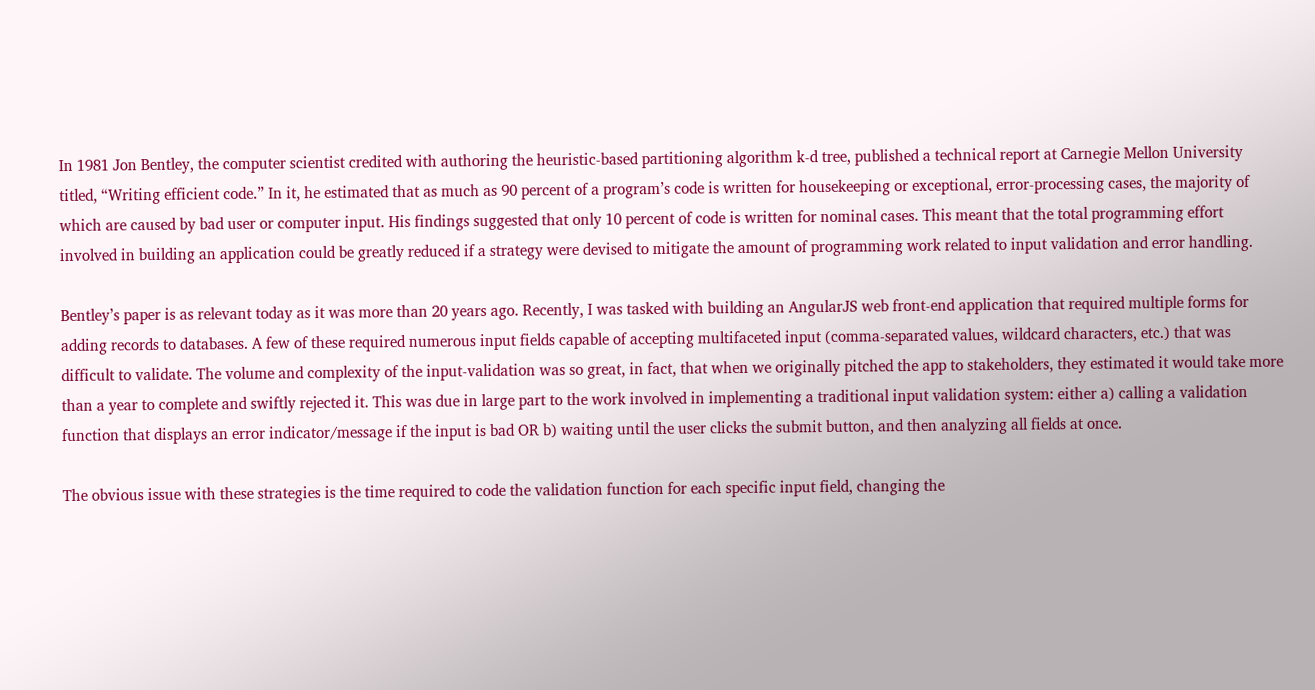In 1981 Jon Bentley, the computer scientist credited with authoring the heuristic-based partitioning algorithm k-d tree, published a technical report at Carnegie Mellon University titled, “Writing efficient code.” In it, he estimated that as much as 90 percent of a program’s code is written for housekeeping or exceptional, error-processing cases, the majority of which are caused by bad user or computer input. His findings suggested that only 10 percent of code is written for nominal cases. This meant that the total programming effort involved in building an application could be greatly reduced if a strategy were devised to mitigate the amount of programming work related to input validation and error handling.

Bentley’s paper is as relevant today as it was more than 20 years ago. Recently, I was tasked with building an AngularJS web front-end application that required multiple forms for adding records to databases. A few of these required numerous input fields capable of accepting multifaceted input (comma-separated values, wildcard characters, etc.) that was difficult to validate. The volume and complexity of the input-validation was so great, in fact, that when we originally pitched the app to stakeholders, they estimated it would take more than a year to complete and swiftly rejected it. This was due in large part to the work involved in implementing a traditional input validation system: either a) calling a validation function that displays an error indicator/message if the input is bad OR b) waiting until the user clicks the submit button, and then analyzing all fields at once.

The obvious issue with these strategies is the time required to code the validation function for each specific input field, changing the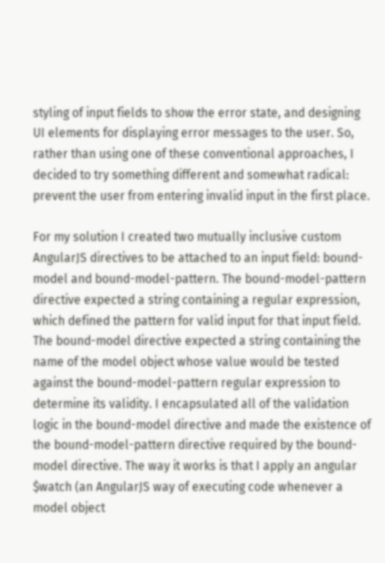styling of input fields to show the error state, and designing UI elements for displaying error messages to the user. So, rather than using one of these conventional approaches, I decided to try something different and somewhat radical: prevent the user from entering invalid input in the first place.

For my solution I created two mutually inclusive custom AngularJS directives to be attached to an input field: bound-model and bound-model-pattern. The bound-model-pattern directive expected a string containing a regular expression, which defined the pattern for valid input for that input field. The bound-model directive expected a string containing the name of the model object whose value would be tested against the bound-model-pattern regular expression to determine its validity. I encapsulated all of the validation logic in the bound-model directive and made the existence of the bound-model-pattern directive required by the bound-model directive. The way it works is that I apply an angular $watch (an AngularJS way of executing code whenever a model object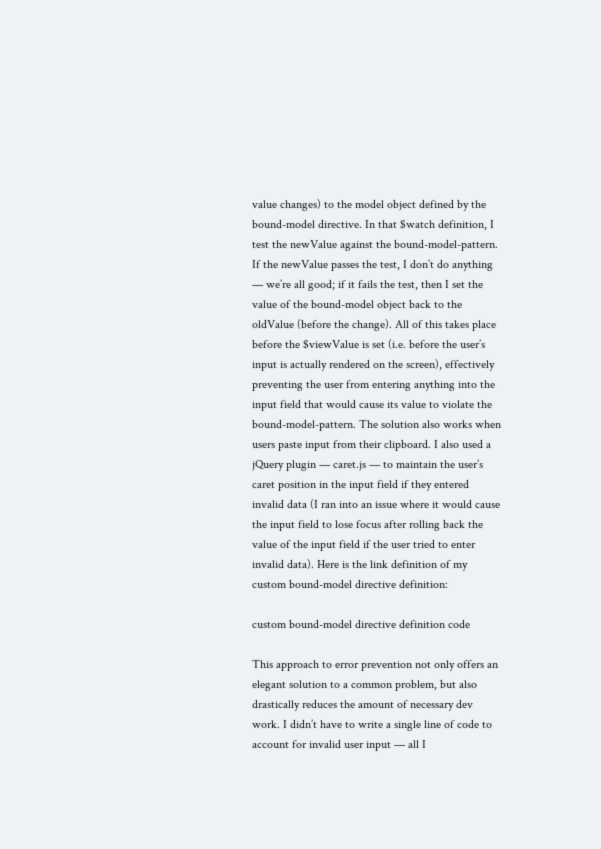value changes) to the model object defined by the bound-model directive. In that $watch definition, I test the newValue against the bound-model-pattern. If the newValue passes the test, I don’t do anything — we’re all good; if it fails the test, then I set the value of the bound-model object back to the oldValue (before the change). All of this takes place before the $viewValue is set (i.e. before the user’s input is actually rendered on the screen), effectively preventing the user from entering anything into the input field that would cause its value to violate the bound-model-pattern. The solution also works when users paste input from their clipboard. I also used a jQuery plugin — caret.js — to maintain the user’s caret position in the input field if they entered invalid data (I ran into an issue where it would cause the input field to lose focus after rolling back the value of the input field if the user tried to enter invalid data). Here is the link definition of my custom bound-model directive definition:

custom bound-model directive definition code

This approach to error prevention not only offers an elegant solution to a common problem, but also drastically reduces the amount of necessary dev work. I didn’t have to write a single line of code to account for invalid user input — all I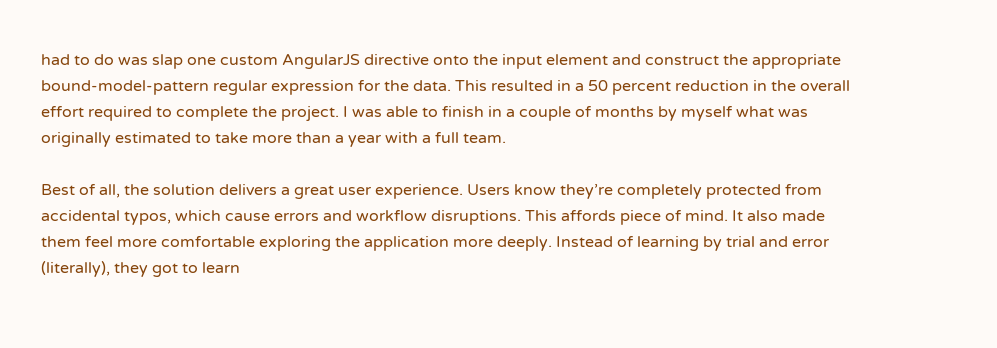had to do was slap one custom AngularJS directive onto the input element and construct the appropriate bound-model-pattern regular expression for the data. This resulted in a 50 percent reduction in the overall effort required to complete the project. I was able to finish in a couple of months by myself what was originally estimated to take more than a year with a full team.

Best of all, the solution delivers a great user experience. Users know they’re completely protected from accidental typos, which cause errors and workflow disruptions. This affords piece of mind. It also made them feel more comfortable exploring the application more deeply. Instead of learning by trial and error (literally), they got to learn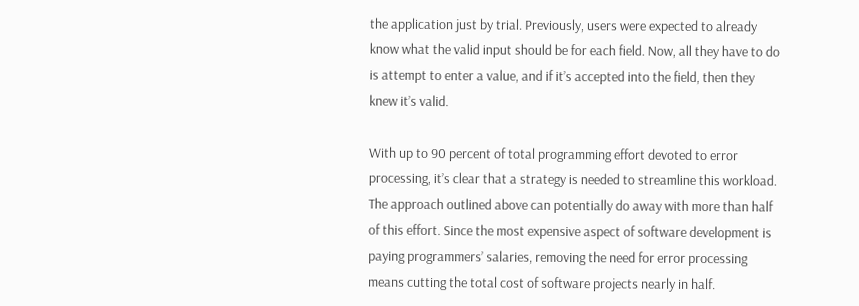the application just by trial. Previously, users were expected to already know what the valid input should be for each field. Now, all they have to do is attempt to enter a value, and if it’s accepted into the field, then they knew it’s valid.

With up to 90 percent of total programming effort devoted to error processing, it’s clear that a strategy is needed to streamline this workload. The approach outlined above can potentially do away with more than half of this effort. Since the most expensive aspect of software development is paying programmers’ salaries, removing the need for error processing means cutting the total cost of software projects nearly in half.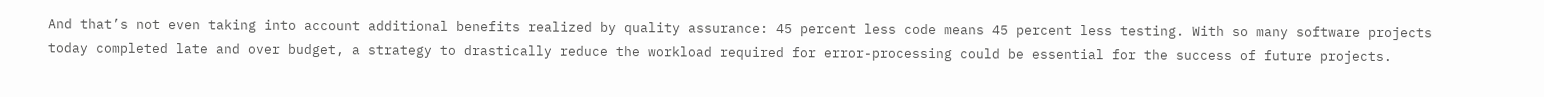And that’s not even taking into account additional benefits realized by quality assurance: 45 percent less code means 45 percent less testing. With so many software projects today completed late and over budget, a strategy to drastically reduce the workload required for error-processing could be essential for the success of future projects.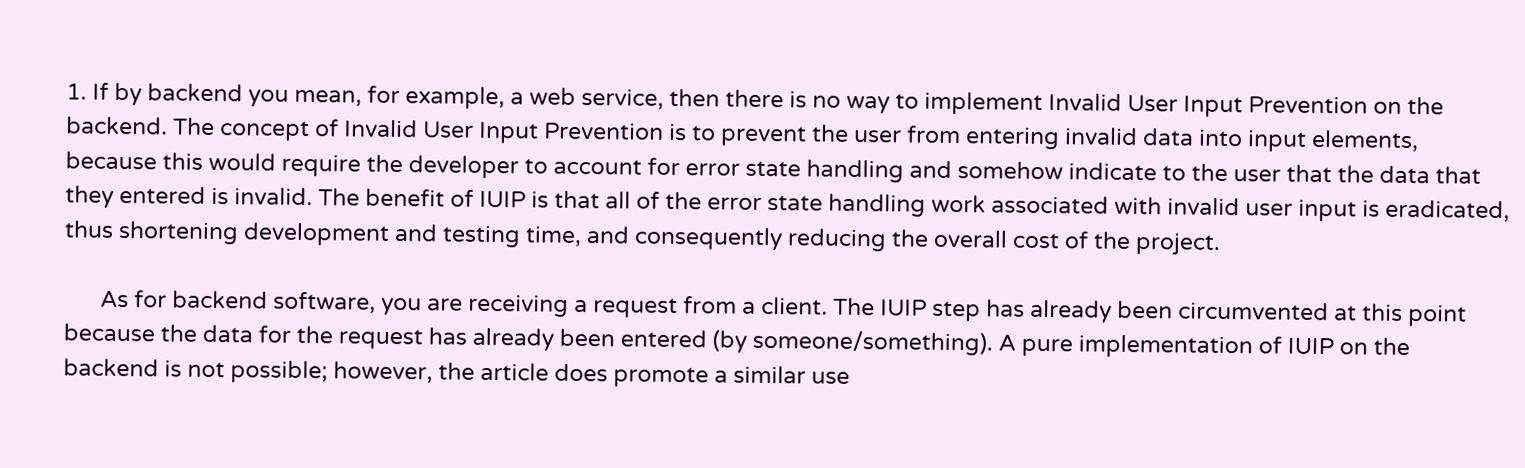1. If by backend you mean, for example, a web service, then there is no way to implement Invalid User Input Prevention on the backend. The concept of Invalid User Input Prevention is to prevent the user from entering invalid data into input elements, because this would require the developer to account for error state handling and somehow indicate to the user that the data that they entered is invalid. The benefit of IUIP is that all of the error state handling work associated with invalid user input is eradicated, thus shortening development and testing time, and consequently reducing the overall cost of the project.

      As for backend software, you are receiving a request from a client. The IUIP step has already been circumvented at this point because the data for the request has already been entered (by someone/something). A pure implementation of IUIP on the backend is not possible; however, the article does promote a similar use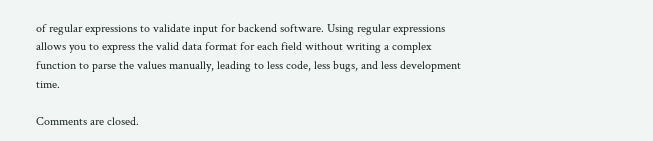of regular expressions to validate input for backend software. Using regular expressions allows you to express the valid data format for each field without writing a complex function to parse the values manually, leading to less code, less bugs, and less development time.

Comments are closed.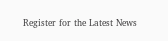Register for the Latest News